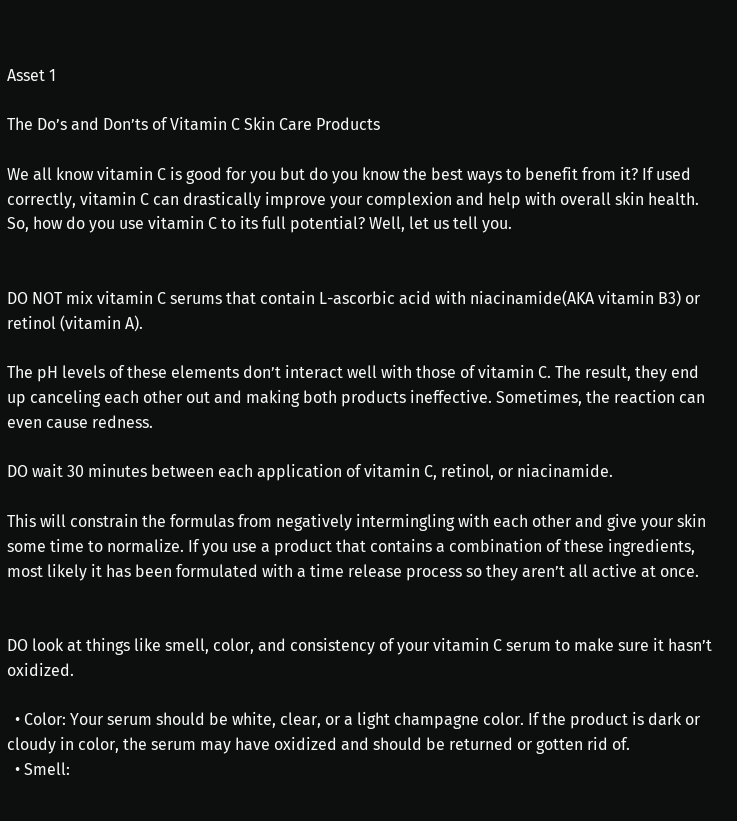Asset 1

The Do’s and Don’ts of Vitamin C Skin Care Products

We all know vitamin C is good for you but do you know the best ways to benefit from it? If used correctly, vitamin C can drastically improve your complexion and help with overall skin health. So, how do you use vitamin C to its full potential? Well, let us tell you.


DO NOT mix vitamin C serums that contain L-ascorbic acid with niacinamide(AKA vitamin B3) or retinol (vitamin A).

The pH levels of these elements don’t interact well with those of vitamin C. The result, they end up canceling each other out and making both products ineffective. Sometimes, the reaction can even cause redness.

DO wait 30 minutes between each application of vitamin C, retinol, or niacinamide.

This will constrain the formulas from negatively intermingling with each other and give your skin some time to normalize. If you use a product that contains a combination of these ingredients, most likely it has been formulated with a time release process so they aren’t all active at once.


DO look at things like smell, color, and consistency of your vitamin C serum to make sure it hasn’t oxidized.

  • Color: Your serum should be white, clear, or a light champagne color. If the product is dark or cloudy in color, the serum may have oxidized and should be returned or gotten rid of.
  • Smell: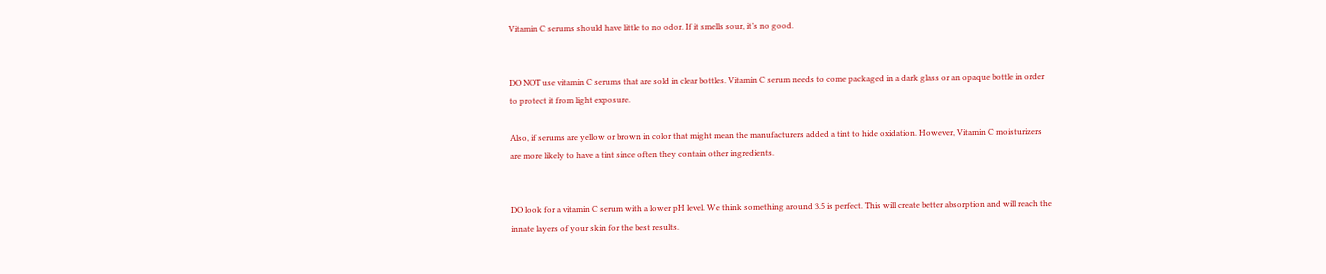Vitamin C serums should have little to no odor. If it smells sour, it’s no good.


DO NOT use vitamin C serums that are sold in clear bottles. Vitamin C serum needs to come packaged in a dark glass or an opaque bottle in order to protect it from light exposure.

Also, if serums are yellow or brown in color that might mean the manufacturers added a tint to hide oxidation. However, Vitamin C moisturizers are more likely to have a tint since often they contain other ingredients.


DO look for a vitamin C serum with a lower pH level. We think something around 3.5 is perfect. This will create better absorption and will reach the innate layers of your skin for the best results.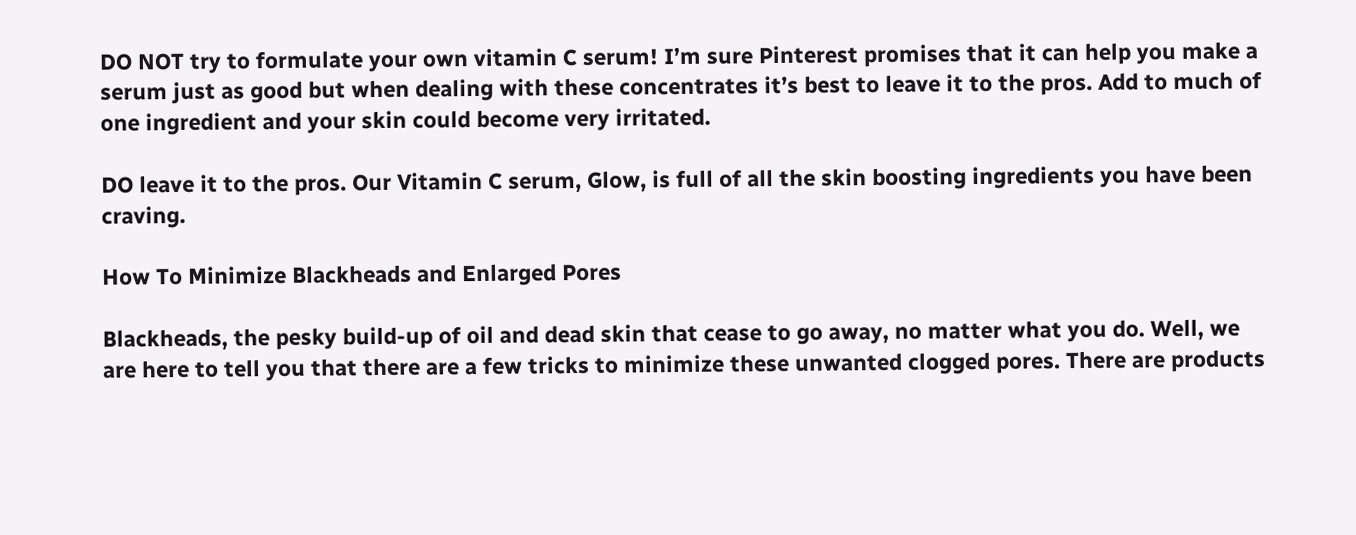DO NOT try to formulate your own vitamin C serum! I’m sure Pinterest promises that it can help you make a serum just as good but when dealing with these concentrates it’s best to leave it to the pros. Add to much of one ingredient and your skin could become very irritated.

DO leave it to the pros. Our Vitamin C serum, Glow, is full of all the skin boosting ingredients you have been craving.

How To Minimize Blackheads and Enlarged Pores

Blackheads, the pesky build-up of oil and dead skin that cease to go away, no matter what you do. Well, we are here to tell you that there are a few tricks to minimize these unwanted clogged pores. There are products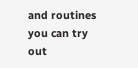and routines you can try out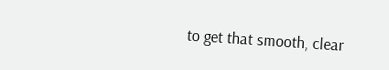to get that smooth, clear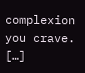complexion you crave. […]